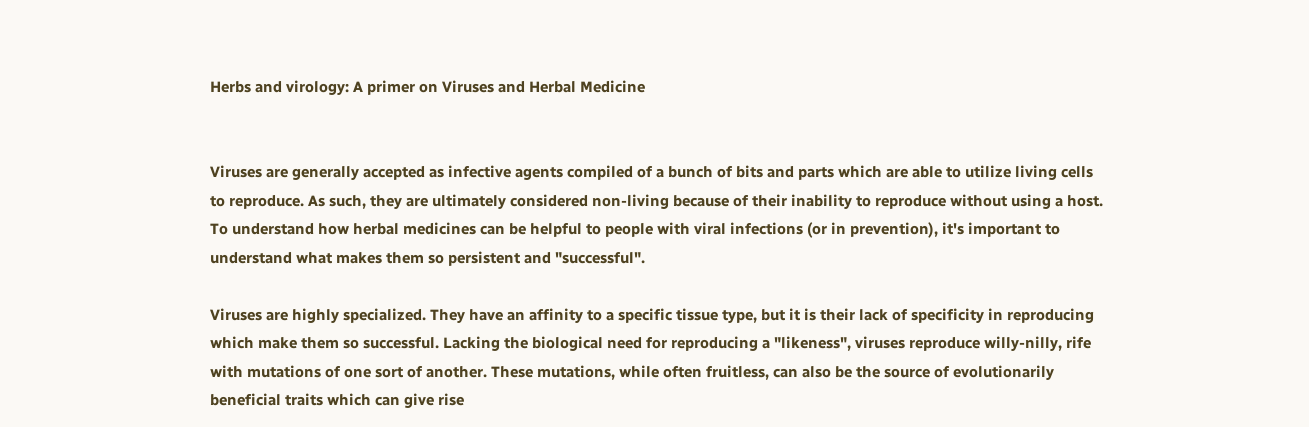Herbs and virology: A primer on Viruses and Herbal Medicine


Viruses are generally accepted as infective agents compiled of a bunch of bits and parts which are able to utilize living cells to reproduce. As such, they are ultimately considered non-living because of their inability to reproduce without using a host. To understand how herbal medicines can be helpful to people with viral infections (or in prevention), it's important to understand what makes them so persistent and "successful".

Viruses are highly specialized. They have an affinity to a specific tissue type, but it is their lack of specificity in reproducing which make them so successful. Lacking the biological need for reproducing a "likeness", viruses reproduce willy-nilly, rife with mutations of one sort of another. These mutations, while often fruitless, can also be the source of evolutionarily beneficial traits which can give rise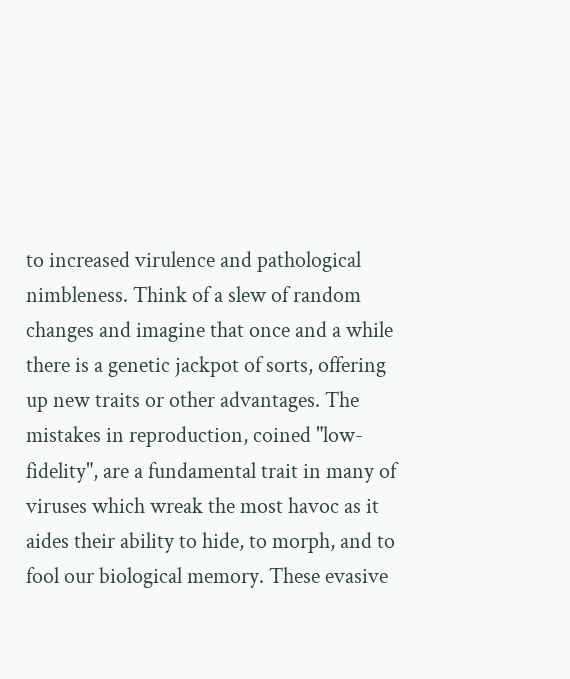to increased virulence and pathological nimbleness. Think of a slew of random changes and imagine that once and a while there is a genetic jackpot of sorts, offering up new traits or other advantages. The mistakes in reproduction, coined "low-fidelity", are a fundamental trait in many of viruses which wreak the most havoc as it aides their ability to hide, to morph, and to fool our biological memory. These evasive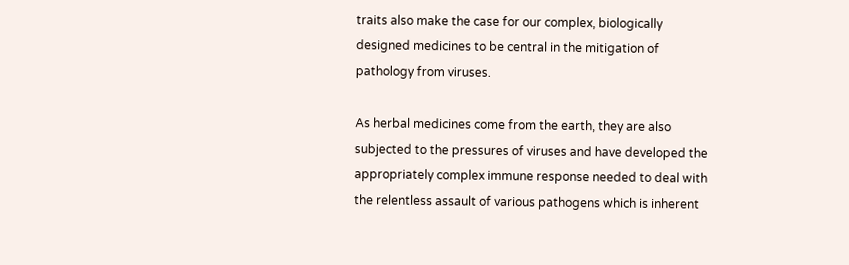traits also make the case for our complex, biologically designed medicines to be central in the mitigation of pathology from viruses.

As herbal medicines come from the earth, they are also subjected to the pressures of viruses and have developed the appropriately complex immune response needed to deal with the relentless assault of various pathogens which is inherent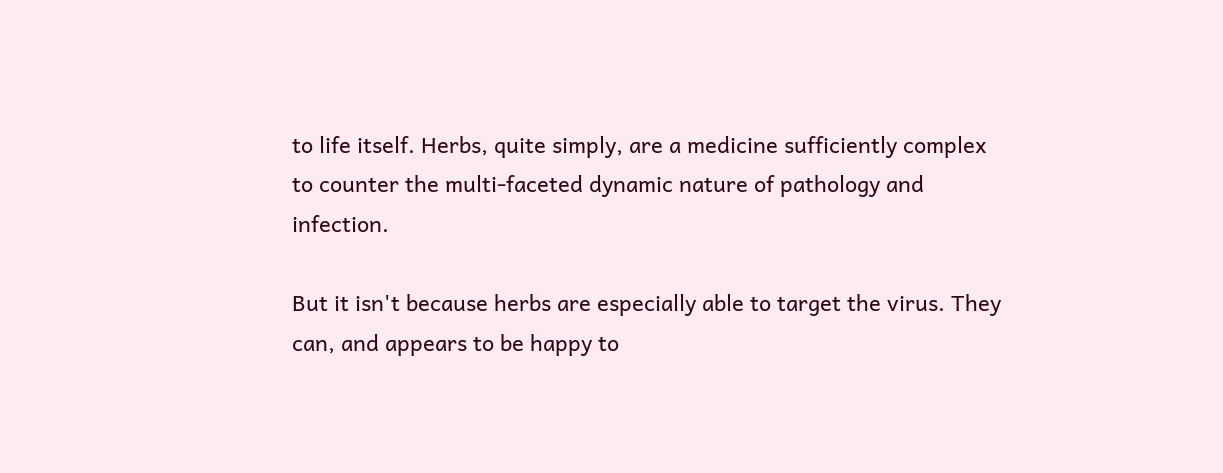to life itself. Herbs, quite simply, are a medicine sufficiently complex to counter the multi-faceted dynamic nature of pathology and infection.

But it isn't because herbs are especially able to target the virus. They can, and appears to be happy to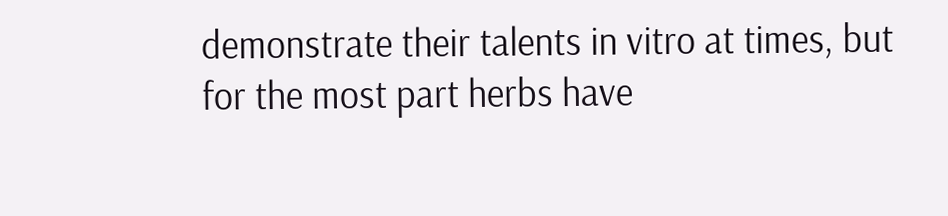demonstrate their talents in vitro at times, but for the most part herbs have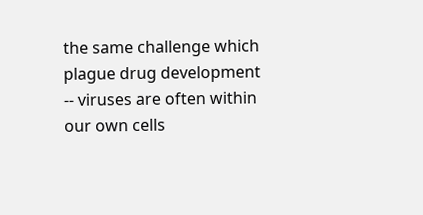the same challenge which plague drug development -- viruses are often within our own cells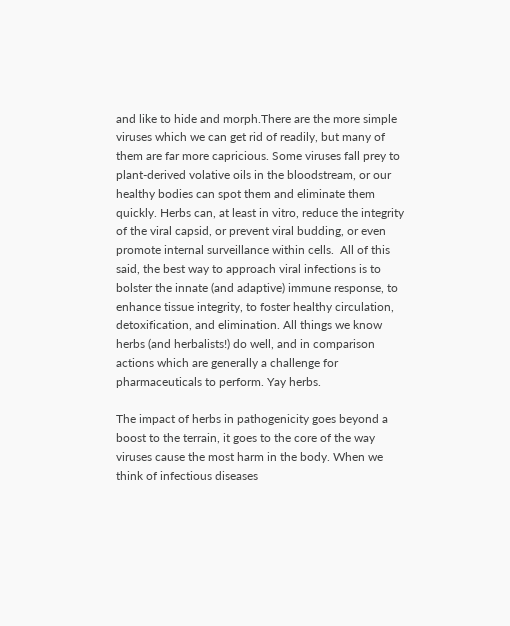and like to hide and morph.There are the more simple viruses which we can get rid of readily, but many of them are far more capricious. Some viruses fall prey to plant-derived volative oils in the bloodstream, or our healthy bodies can spot them and eliminate them quickly. Herbs can, at least in vitro, reduce the integrity of the viral capsid, or prevent viral budding, or even promote internal surveillance within cells.  All of this said, the best way to approach viral infections is to bolster the innate (and adaptive) immune response, to enhance tissue integrity, to foster healthy circulation, detoxification, and elimination. All things we know herbs (and herbalists!) do well, and in comparison actions which are generally a challenge for pharmaceuticals to perform. Yay herbs.

The impact of herbs in pathogenicity goes beyond a boost to the terrain, it goes to the core of the way viruses cause the most harm in the body. When we think of infectious diseases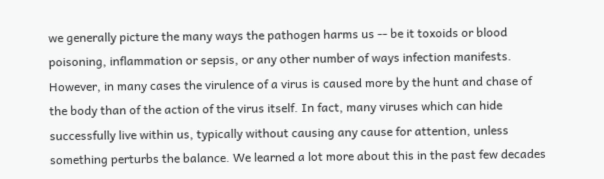we generally picture the many ways the pathogen harms us -- be it toxoids or blood poisoning, inflammation or sepsis, or any other number of ways infection manifests. However, in many cases the virulence of a virus is caused more by the hunt and chase of the body than of the action of the virus itself. In fact, many viruses which can hide successfully live within us, typically without causing any cause for attention, unless something perturbs the balance. We learned a lot more about this in the past few decades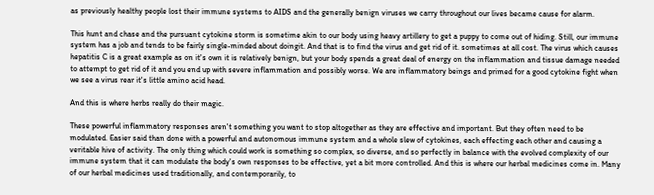as previously healthy people lost their immune systems to AIDS and the generally benign viruses we carry throughout our lives became cause for alarm.

This hunt and chase and the pursuant cytokine storm is sometime akin to our body using heavy artillery to get a puppy to come out of hiding. Still, our immune system has a job and tends to be fairly single-minded about doingit. And that is to find the virus and get rid of it. sometimes at all cost. The virus which causes hepatitis C is a great example as on it's own it is relatively benign, but your body spends a great deal of energy on the inflammation and tissue damage needed to attempt to get rid of it and you end up with severe inflammation and possibly worse. We are inflammatory beings and primed for a good cytokine fight when we see a virus rear it's little amino acid head.

And this is where herbs really do their magic.

These powerful inflammatory responses aren't something you want to stop altogether as they are effective and important. But they often need to be modulated. Easier said than done with a powerful and autonomous immune system and a whole slew of cytokines, each effecting each other and causing a veritable hive of activity. The only thing which could work is something so complex, so diverse, and so perfectly in balance with the evolved complexity of our immune system that it can modulate the body's own responses to be effective, yet a bit more controlled. And this is where our herbal medicines come in. Many of our herbal medicines used traditionally, and contemporarily, to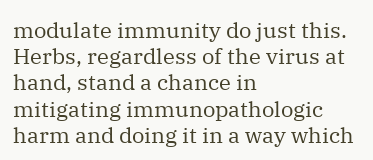modulate immunity do just this. Herbs, regardless of the virus at hand, stand a chance in mitigating immunopathologic harm and doing it in a way which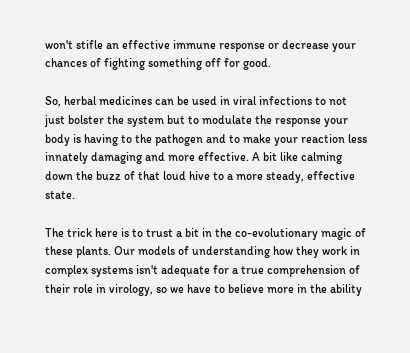won't stifle an effective immune response or decrease your chances of fighting something off for good.

So, herbal medicines can be used in viral infections to not just bolster the system but to modulate the response your body is having to the pathogen and to make your reaction less innately damaging and more effective. A bit like calming down the buzz of that loud hive to a more steady, effective state.

The trick here is to trust a bit in the co-evolutionary magic of these plants. Our models of understanding how they work in complex systems isn't adequate for a true comprehension of their role in virology, so we have to believe more in the ability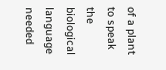of a plant to speak the biological language needed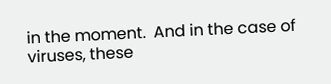in the moment.  And in the case of viruses, these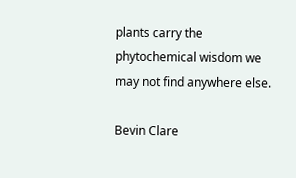plants carry the phytochemical wisdom we may not find anywhere else.

Bevin Clare